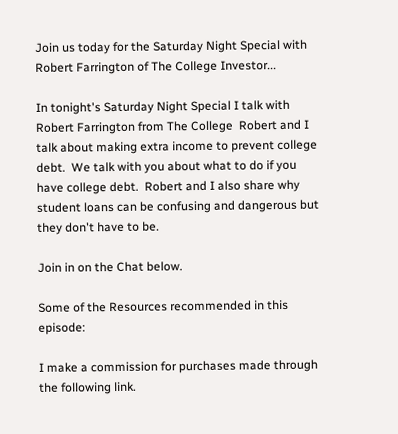Join us today for the Saturday Night Special with Robert Farrington of The College Investor...

In tonight's Saturday Night Special I talk with Robert Farrington from The College  Robert and I talk about making extra income to prevent college debt.  We talk with you about what to do if you have college debt.  Robert and I also share why student loans can be confusing and dangerous but they don't have to be.

Join in on the Chat below.

Some of the Resources recommended in this episode:

I make a commission for purchases made through the following link.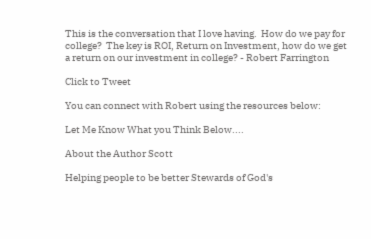This is the conversation that I love having.  How do we pay for college?  The key is ROI, Return on Investment, how do we get a return on our investment in college? - Robert Farrington

Click to Tweet

You can connect with Robert using the resources below:

Let Me Know What you Think Below....

About the Author Scott

Helping people to be better Stewards of God's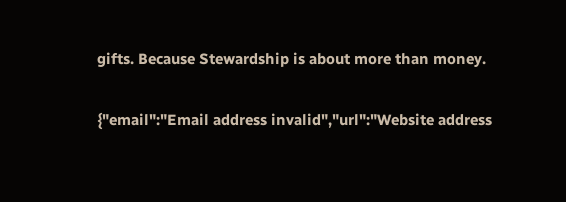gifts. Because Stewardship is about more than money.

{"email":"Email address invalid","url":"Website address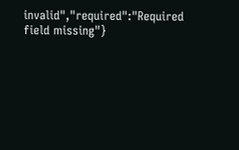invalid","required":"Required field missing"}